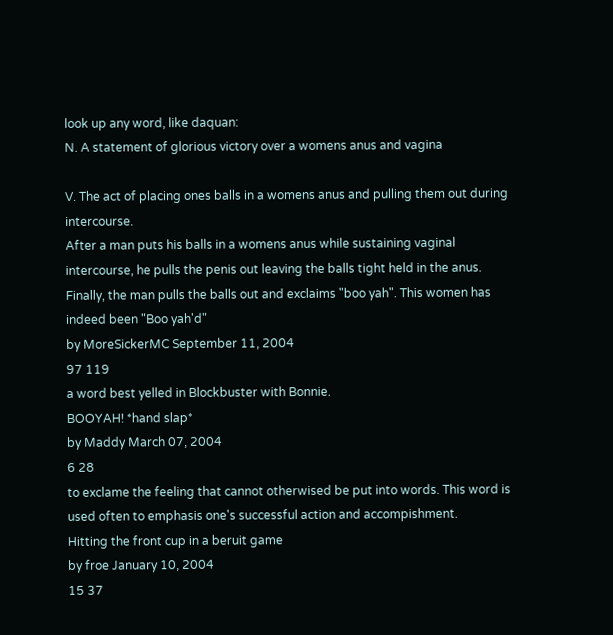look up any word, like daquan:
N. A statement of glorious victory over a womens anus and vagina

V. The act of placing ones balls in a womens anus and pulling them out during intercourse.
After a man puts his balls in a womens anus while sustaining vaginal intercourse, he pulls the penis out leaving the balls tight held in the anus. Finally, the man pulls the balls out and exclaims "boo yah". This women has indeed been "Boo yah'd"
by MoreSickerMC September 11, 2004
97 119
a word best yelled in Blockbuster with Bonnie.
BOOYAH! *hand slap*
by Maddy March 07, 2004
6 28
to exclame the feeling that cannot otherwised be put into words. This word is used often to emphasis one's successful action and accompishment.
Hitting the front cup in a beruit game
by froe January 10, 2004
15 37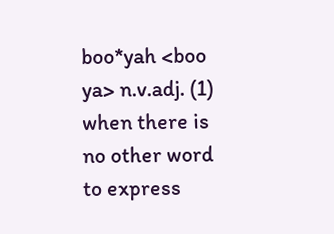boo*yah <boo ya> n.v.adj. (1) when there is no other word to express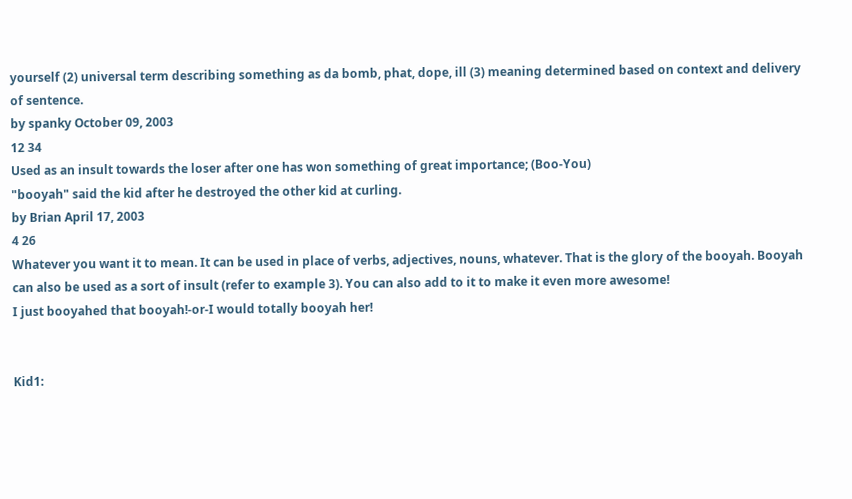yourself (2) universal term describing something as da bomb, phat, dope, ill (3) meaning determined based on context and delivery of sentence.
by spanky October 09, 2003
12 34
Used as an insult towards the loser after one has won something of great importance; (Boo-You)
"booyah" said the kid after he destroyed the other kid at curling.
by Brian April 17, 2003
4 26
Whatever you want it to mean. It can be used in place of verbs, adjectives, nouns, whatever. That is the glory of the booyah. Booyah can also be used as a sort of insult (refer to example 3). You can also add to it to make it even more awesome!
I just booyahed that booyah!-or-I would totally booyah her!


Kid1: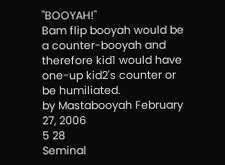"BOOYAH!"
Bam flip booyah would be a counter-booyah and therefore kid1 would have one-up kid2's counter or be humiliated.
by Mastabooyah February 27, 2006
5 28
Seminal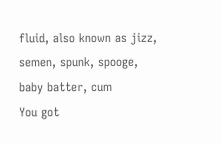fluid, also known as jizz, semen, spunk, spooge, baby batter, cum
You got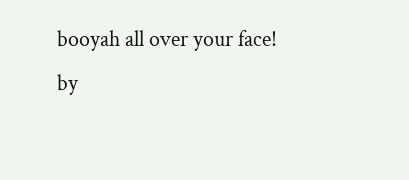booyah all over your face!
by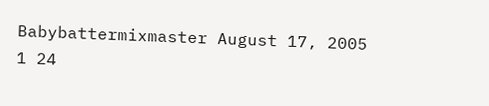Babybattermixmaster August 17, 2005
1 24